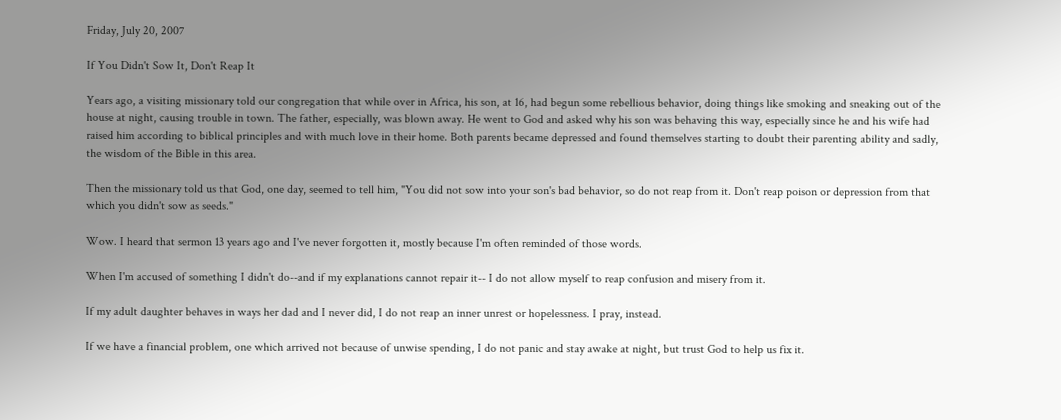Friday, July 20, 2007

If You Didn't Sow It, Don't Reap It

Years ago, a visiting missionary told our congregation that while over in Africa, his son, at 16, had begun some rebellious behavior, doing things like smoking and sneaking out of the house at night, causing trouble in town. The father, especially, was blown away. He went to God and asked why his son was behaving this way, especially since he and his wife had raised him according to biblical principles and with much love in their home. Both parents became depressed and found themselves starting to doubt their parenting ability and sadly, the wisdom of the Bible in this area.

Then the missionary told us that God, one day, seemed to tell him, "You did not sow into your son's bad behavior, so do not reap from it. Don't reap poison or depression from that which you didn't sow as seeds."

Wow. I heard that sermon 13 years ago and I've never forgotten it, mostly because I'm often reminded of those words.

When I'm accused of something I didn't do--and if my explanations cannot repair it-- I do not allow myself to reap confusion and misery from it.

If my adult daughter behaves in ways her dad and I never did, I do not reap an inner unrest or hopelessness. I pray, instead.

If we have a financial problem, one which arrived not because of unwise spending, I do not panic and stay awake at night, but trust God to help us fix it.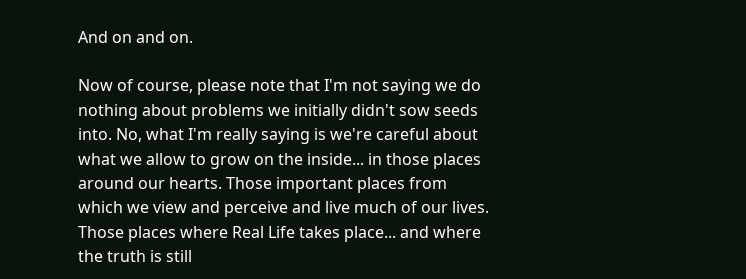And on and on.

Now of course, please note that I'm not saying we do nothing about problems we initially didn't sow seeds into. No, what I'm really saying is we're careful about what we allow to grow on the inside... in those places around our hearts. Those important places from which we view and perceive and live much of our lives. Those places where Real Life takes place... and where the truth is still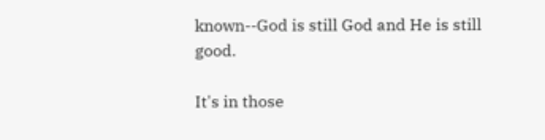known--God is still God and He is still good.

It's in those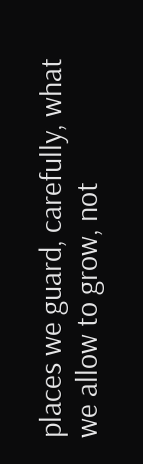places we guard, carefully, what we allow to grow, not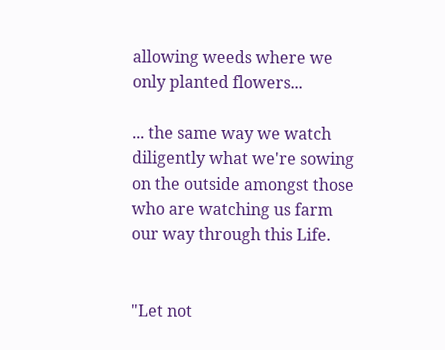allowing weeds where we only planted flowers...

... the same way we watch diligently what we're sowing on the outside amongst those who are watching us farm our way through this Life.


"Let not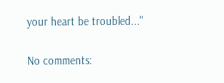your heart be troubled..."

No comments: